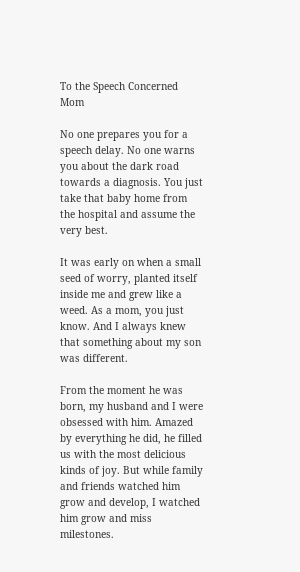To the Speech Concerned Mom

No one prepares you for a speech delay. No one warns you about the dark road towards a diagnosis. You just take that baby home from the hospital and assume the very best.

It was early on when a small seed of worry, planted itself inside me and grew like a weed. As a mom, you just know. And I always knew that something about my son was different.

From the moment he was born, my husband and I were obsessed with him. Amazed by everything he did, he filled us with the most delicious kinds of joy. But while family and friends watched him grow and develop, I watched him grow and miss milestones.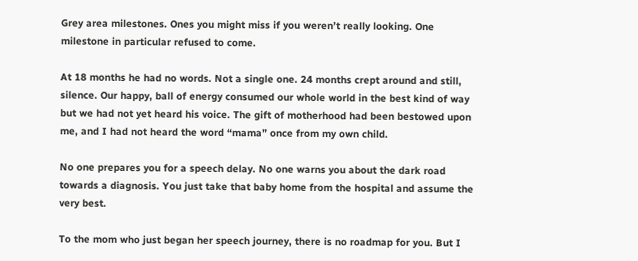Grey area milestones. Ones you might miss if you weren’t really looking. One milestone in particular refused to come.

At 18 months he had no words. Not a single one. 24 months crept around and still, silence. Our happy, ball of energy consumed our whole world in the best kind of way but we had not yet heard his voice. The gift of motherhood had been bestowed upon me, and I had not heard the word “mama” once from my own child.

No one prepares you for a speech delay. No one warns you about the dark road towards a diagnosis. You just take that baby home from the hospital and assume the very best.

To the mom who just began her speech journey, there is no roadmap for you. But I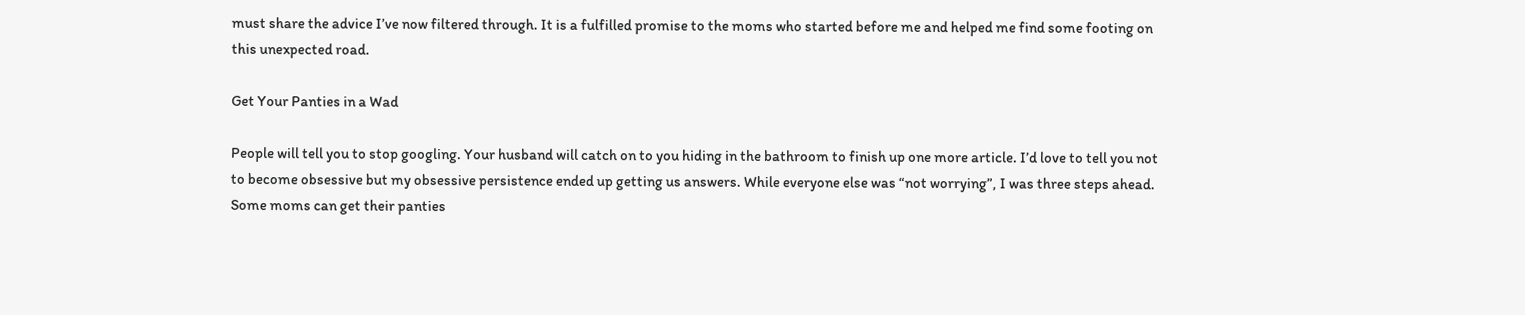must share the advice I’ve now filtered through. It is a fulfilled promise to the moms who started before me and helped me find some footing on this unexpected road.

Get Your Panties in a Wad

People will tell you to stop googling. Your husband will catch on to you hiding in the bathroom to finish up one more article. I’d love to tell you not to become obsessive but my obsessive persistence ended up getting us answers. While everyone else was “not worrying”, I was three steps ahead. Some moms can get their panties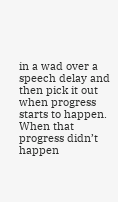in a wad over a speech delay and then pick it out when progress starts to happen. When that progress didn’t happen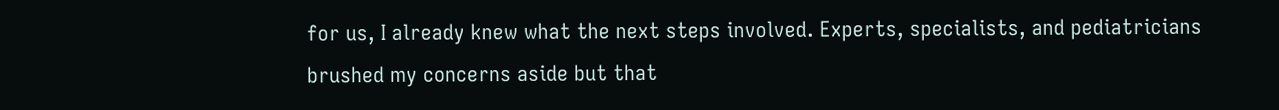for us, I already knew what the next steps involved. Experts, specialists, and pediatricians brushed my concerns aside but that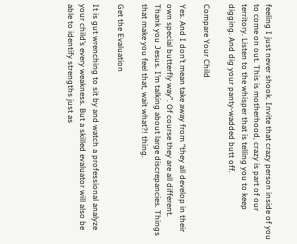feeling I just never shook. Invite that crazy person inside of you to come on out. This is motherhood, crazy is part of our territory. Listen to the whisper that is telling you to keep digging. And dig your panty-wadded butt off.

Compare Your Child

Yes. And I don’t mean take away from “they all develop in their own special butterfly way”. Of course they are all different. Thank you Jesus. I’m talking about large discrepancies. Things that make you feel that, wait what?! thing.

Get the Evaluation

It is gut wrenching to sit by and watch a professional analyze your child’s every weakness. But a skilled evaluator will also be able to identify strengths just as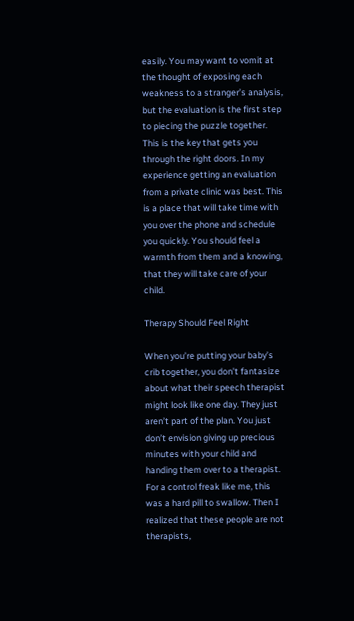easily. You may want to vomit at the thought of exposing each weakness to a stranger’s analysis, but the evaluation is the first step to piecing the puzzle together. This is the key that gets you through the right doors. In my experience getting an evaluation from a private clinic was best. This is a place that will take time with you over the phone and schedule you quickly. You should feel a warmth from them and a knowing, that they will take care of your child.

Therapy Should Feel Right

When you’re putting your baby’s crib together, you don’t fantasize about what their speech therapist might look like one day. They just aren’t part of the plan. You just don’t envision giving up precious minutes with your child and handing them over to a therapist. For a control freak like me, this was a hard pill to swallow. Then I realized that these people are not therapists,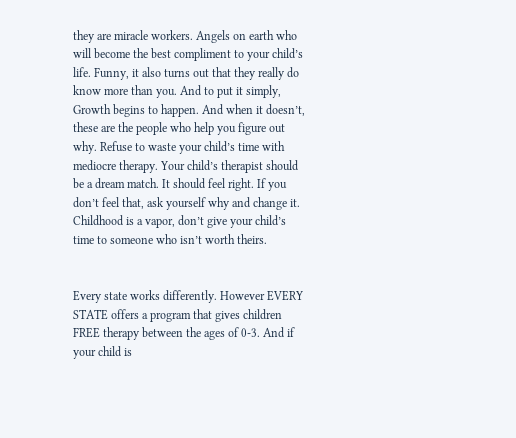they are miracle workers. Angels on earth who will become the best compliment to your child’s life. Funny, it also turns out that they really do know more than you. And to put it simply, Growth begins to happen. And when it doesn’t, these are the people who help you figure out why. Refuse to waste your child’s time with mediocre therapy. Your child’s therapist should be a dream match. It should feel right. If you don’t feel that, ask yourself why and change it. Childhood is a vapor, don’t give your child’s time to someone who isn’t worth theirs.


Every state works differently. However EVERY STATE offers a program that gives children FREE therapy between the ages of 0-3. And if your child is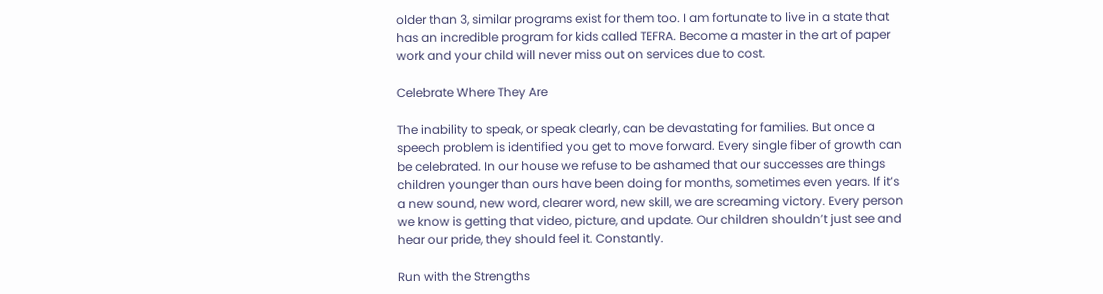older than 3, similar programs exist for them too. I am fortunate to live in a state that has an incredible program for kids called TEFRA. Become a master in the art of paper work and your child will never miss out on services due to cost.

Celebrate Where They Are

The inability to speak, or speak clearly, can be devastating for families. But once a speech problem is identified you get to move forward. Every single fiber of growth can be celebrated. In our house we refuse to be ashamed that our successes are things children younger than ours have been doing for months, sometimes even years. If it’s a new sound, new word, clearer word, new skill, we are screaming victory. Every person we know is getting that video, picture, and update. Our children shouldn’t just see and hear our pride, they should feel it. Constantly.

Run with the Strengths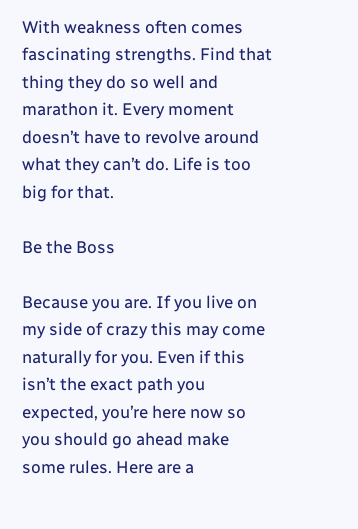With weakness often comes fascinating strengths. Find that thing they do so well and marathon it. Every moment doesn’t have to revolve around what they can’t do. Life is too big for that.

Be the Boss

Because you are. If you live on my side of crazy this may come naturally for you. Even if this isn’t the exact path you expected, you’re here now so you should go ahead make some rules. Here are a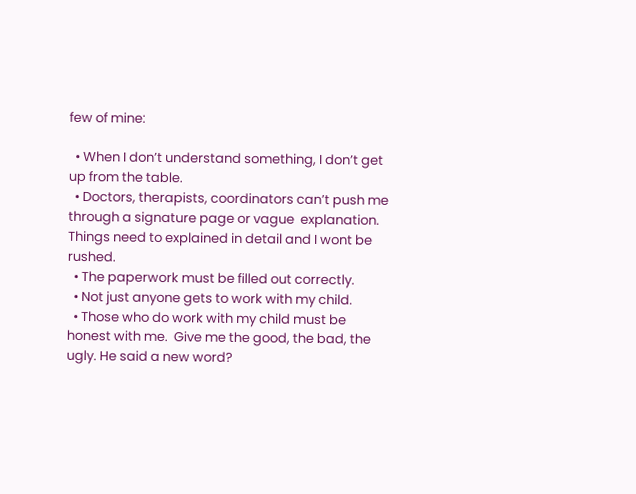few of mine:

  • When I don’t understand something, I don’t get up from the table.
  • Doctors, therapists, coordinators can’t push me through a signature page or vague  explanation. Things need to explained in detail and I wont be rushed.
  • The paperwork must be filled out correctly.
  • Not just anyone gets to work with my child.
  • Those who do work with my child must be honest with me.  Give me the good, the bad, the ugly. He said a new word?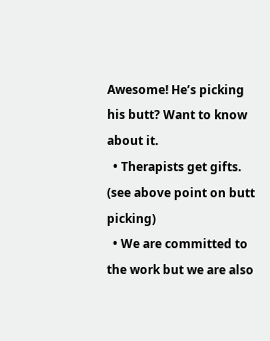Awesome! He’s picking his butt? Want to know about it.
  • Therapists get gifts. (see above point on butt picking)
  • We are committed to the work but we are also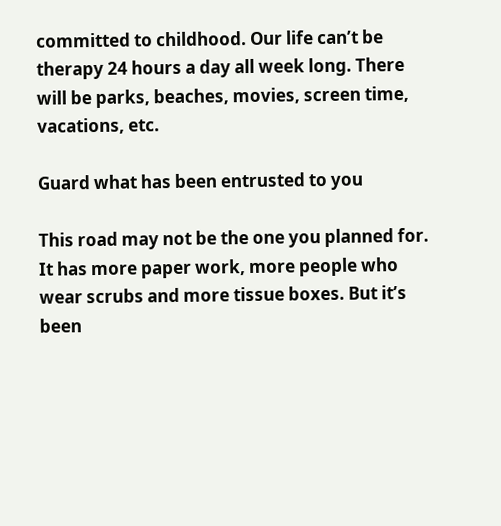committed to childhood. Our life can’t be therapy 24 hours a day all week long. There will be parks, beaches, movies, screen time, vacations, etc.

Guard what has been entrusted to you

This road may not be the one you planned for. It has more paper work, more people who wear scrubs and more tissue boxes. But it’s been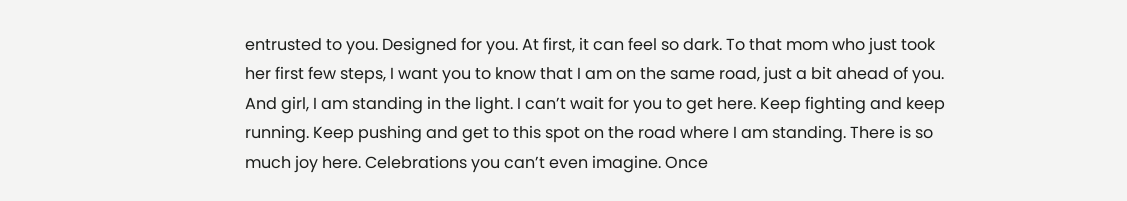entrusted to you. Designed for you. At first, it can feel so dark. To that mom who just took her first few steps, I want you to know that I am on the same road, just a bit ahead of you. And girl, I am standing in the light. I can’t wait for you to get here. Keep fighting and keep running. Keep pushing and get to this spot on the road where I am standing. There is so much joy here. Celebrations you can’t even imagine. Once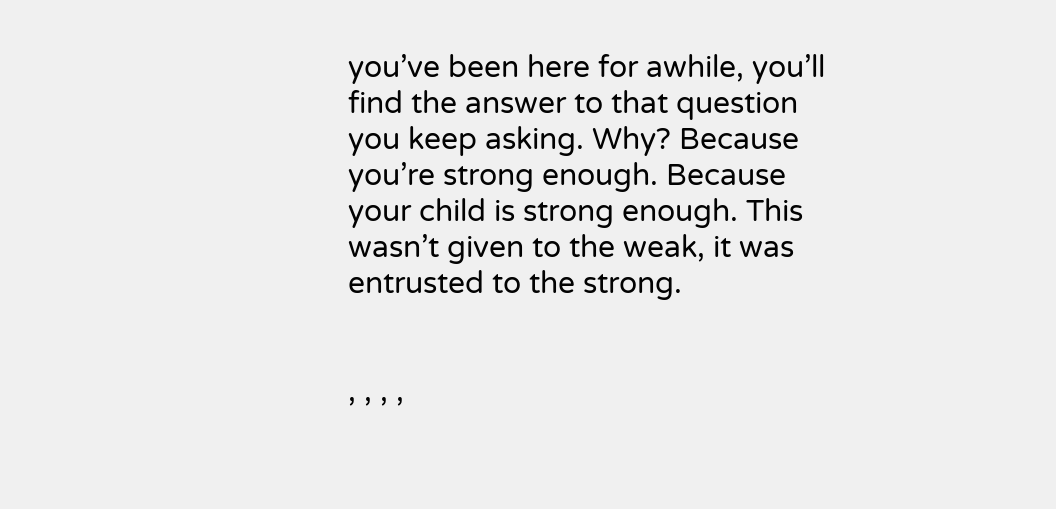you’ve been here for awhile, you’ll find the answer to that question you keep asking. Why? Because you’re strong enough. Because your child is strong enough. This wasn’t given to the weak, it was entrusted to the strong.


, , , ,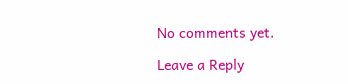No comments yet.

Leave a Reply